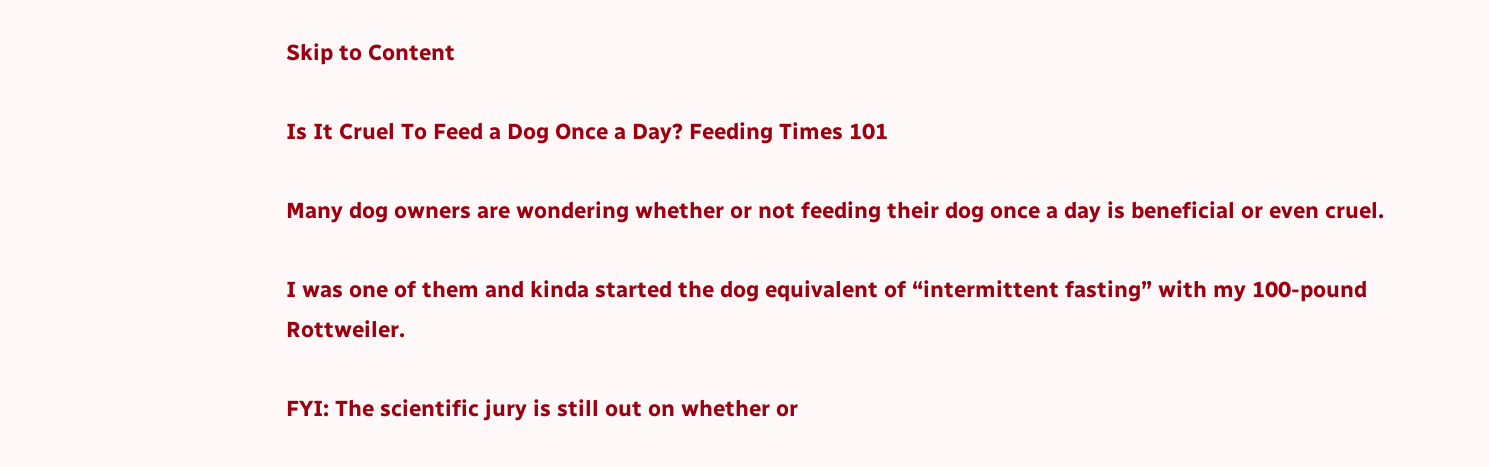Skip to Content

Is It Cruel To Feed a Dog Once a Day? Feeding Times 101

Many dog owners are wondering whether or not feeding their dog once a day is beneficial or even cruel.

I was one of them and kinda started the dog equivalent of “intermittent fasting” with my 100-pound Rottweiler.

FYI: The scientific jury is still out on whether or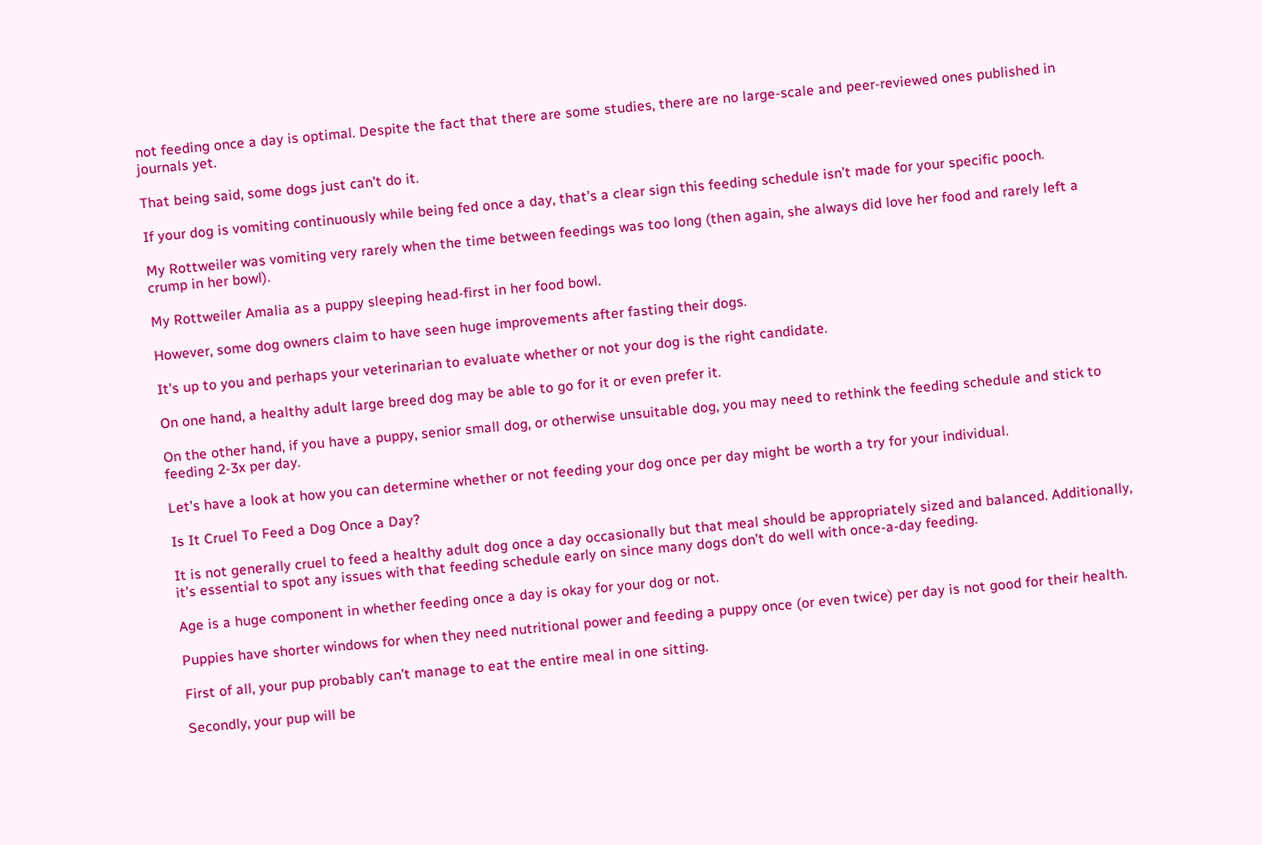not feeding once a day is optimal. Despite the fact that there are some studies, there are no large-scale and peer-reviewed ones published in journals yet.

That being said, some dogs just can’t do it.

If your dog is vomiting continuously while being fed once a day, that’s a clear sign this feeding schedule isn’t made for your specific pooch.

My Rottweiler was vomiting very rarely when the time between feedings was too long (then again, she always did love her food and rarely left a crump in her bowl).

My Rottweiler Amalia as a puppy sleeping head-first in her food bowl.

However, some dog owners claim to have seen huge improvements after fasting their dogs.

It’s up to you and perhaps your veterinarian to evaluate whether or not your dog is the right candidate.

On one hand, a healthy adult large breed dog may be able to go for it or even prefer it.

On the other hand, if you have a puppy, senior small dog, or otherwise unsuitable dog, you may need to rethink the feeding schedule and stick to feeding 2-3x per day.

Let’s have a look at how you can determine whether or not feeding your dog once per day might be worth a try for your individual.

Is It Cruel To Feed a Dog Once a Day?

It is not generally cruel to feed a healthy adult dog once a day occasionally but that meal should be appropriately sized and balanced. Additionally, it’s essential to spot any issues with that feeding schedule early on since many dogs don’t do well with once-a-day feeding.

Age is a huge component in whether feeding once a day is okay for your dog or not.

Puppies have shorter windows for when they need nutritional power and feeding a puppy once (or even twice) per day is not good for their health.

First of all, your pup probably can’t manage to eat the entire meal in one sitting.

Secondly, your pup will be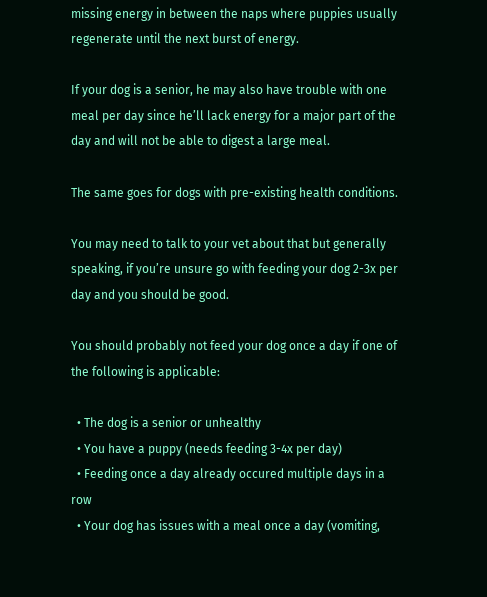missing energy in between the naps where puppies usually regenerate until the next burst of energy.

If your dog is a senior, he may also have trouble with one meal per day since he’ll lack energy for a major part of the day and will not be able to digest a large meal.

The same goes for dogs with pre-existing health conditions.

You may need to talk to your vet about that but generally speaking, if you’re unsure go with feeding your dog 2-3x per day and you should be good.

You should probably not feed your dog once a day if one of the following is applicable:

  • The dog is a senior or unhealthy
  • You have a puppy (needs feeding 3-4x per day)
  • Feeding once a day already occured multiple days in a row
  • Your dog has issues with a meal once a day (vomiting,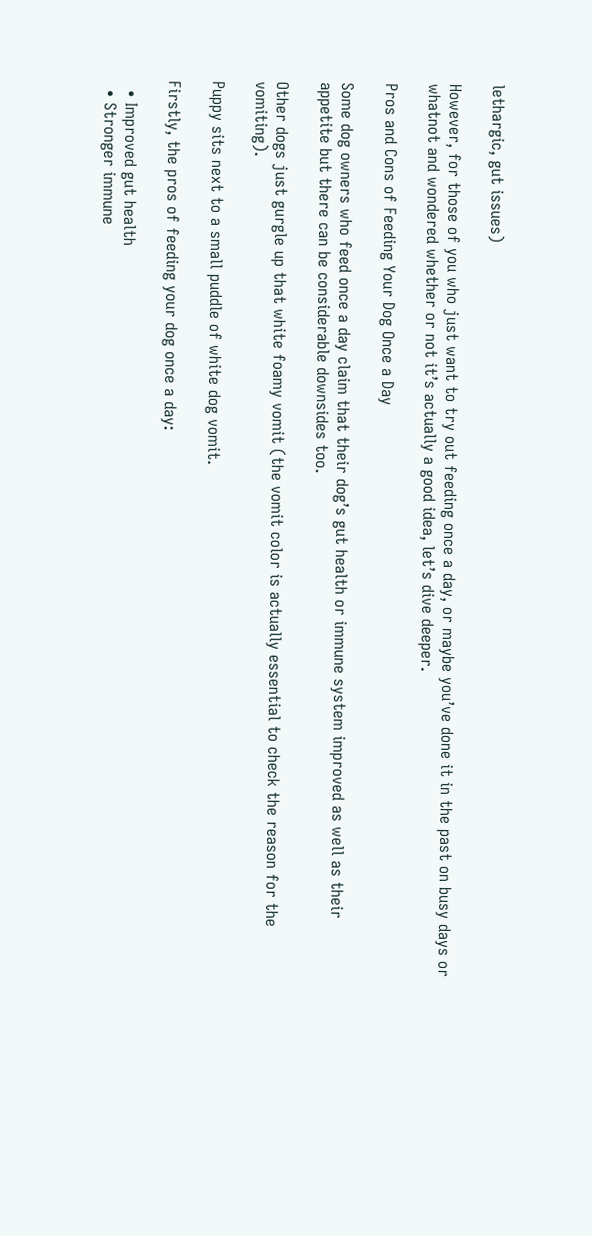lethargic, gut issues)

However, for those of you who just want to try out feeding once a day, or maybe you’ve done it in the past on busy days or whatnot and wondered whether or not it’s actually a good idea, let’s dive deeper.

Pros and Cons of Feeding Your Dog Once a Day

Some dog owners who feed once a day claim that their dog’s gut health or immune system improved as well as their appetite but there can be considerable downsides too.

Other dogs just gurgle up that white foamy vomit (the vomit color is actually essential to check the reason for the vomiting).

Puppy sits next to a small puddle of white dog vomit.

Firstly, the pros of feeding your dog once a day:

  • Improved gut health
  • Stronger immune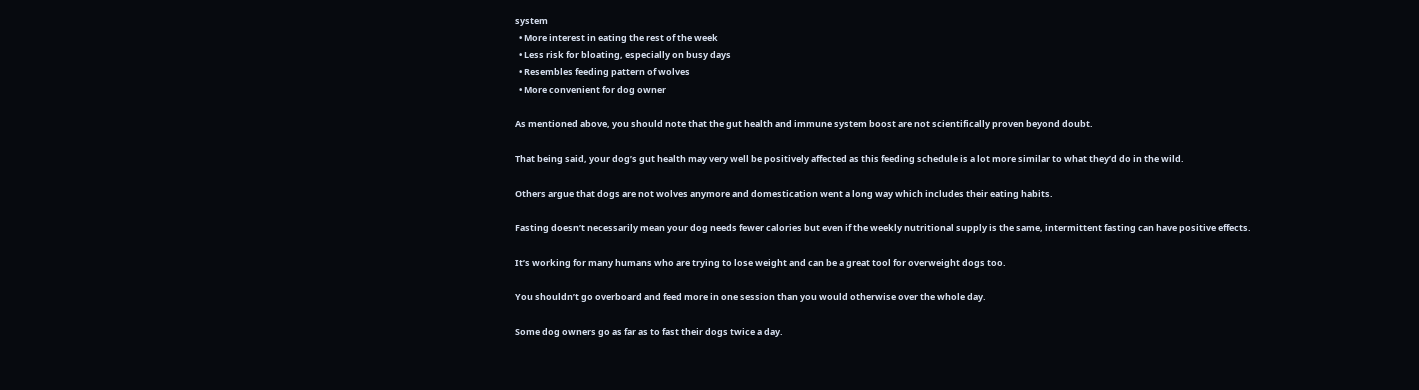system
  • More interest in eating the rest of the week
  • Less risk for bloating, especially on busy days
  • Resembles feeding pattern of wolves
  • More convenient for dog owner

As mentioned above, you should note that the gut health and immune system boost are not scientifically proven beyond doubt.

That being said, your dog’s gut health may very well be positively affected as this feeding schedule is a lot more similar to what they’d do in the wild.

Others argue that dogs are not wolves anymore and domestication went a long way which includes their eating habits.

Fasting doesn’t necessarily mean your dog needs fewer calories but even if the weekly nutritional supply is the same, intermittent fasting can have positive effects.

It’s working for many humans who are trying to lose weight and can be a great tool for overweight dogs too.

You shouldn’t go overboard and feed more in one session than you would otherwise over the whole day.

Some dog owners go as far as to fast their dogs twice a day.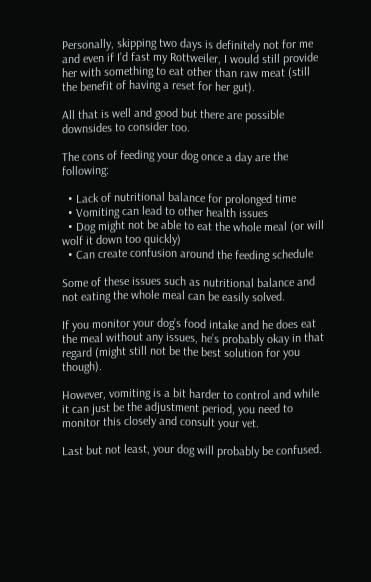Personally, skipping two days is definitely not for me and even if I’d fast my Rottweiler, I would still provide her with something to eat other than raw meat (still the benefit of having a reset for her gut).

All that is well and good but there are possible downsides to consider too.

The cons of feeding your dog once a day are the following:

  • Lack of nutritional balance for prolonged time
  • Vomiting can lead to other health issues
  • Dog might not be able to eat the whole meal (or will wolf it down too quickly)
  • Can create confusion around the feeding schedule

Some of these issues such as nutritional balance and not eating the whole meal can be easily solved.

If you monitor your dog’s food intake and he does eat the meal without any issues, he’s probably okay in that regard (might still not be the best solution for you though).

However, vomiting is a bit harder to control and while it can just be the adjustment period, you need to monitor this closely and consult your vet.

Last but not least, your dog will probably be confused.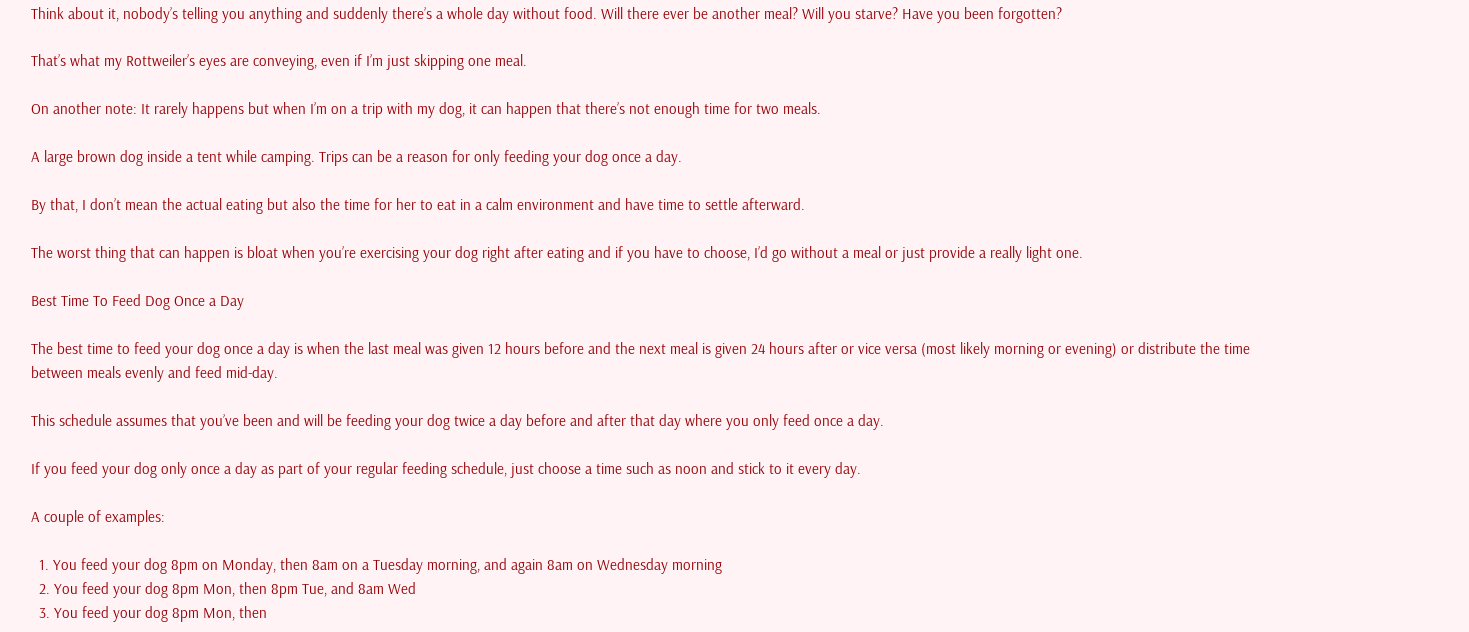Think about it, nobody’s telling you anything and suddenly there’s a whole day without food. Will there ever be another meal? Will you starve? Have you been forgotten?

That’s what my Rottweiler’s eyes are conveying, even if I’m just skipping one meal.

On another note: It rarely happens but when I’m on a trip with my dog, it can happen that there’s not enough time for two meals.

A large brown dog inside a tent while camping. Trips can be a reason for only feeding your dog once a day.

By that, I don’t mean the actual eating but also the time for her to eat in a calm environment and have time to settle afterward.

The worst thing that can happen is bloat when you’re exercising your dog right after eating and if you have to choose, I’d go without a meal or just provide a really light one.

Best Time To Feed Dog Once a Day

The best time to feed your dog once a day is when the last meal was given 12 hours before and the next meal is given 24 hours after or vice versa (most likely morning or evening) or distribute the time between meals evenly and feed mid-day.

This schedule assumes that you’ve been and will be feeding your dog twice a day before and after that day where you only feed once a day.

If you feed your dog only once a day as part of your regular feeding schedule, just choose a time such as noon and stick to it every day.

A couple of examples:

  1. You feed your dog 8pm on Monday, then 8am on a Tuesday morning, and again 8am on Wednesday morning
  2. You feed your dog 8pm Mon, then 8pm Tue, and 8am Wed
  3. You feed your dog 8pm Mon, then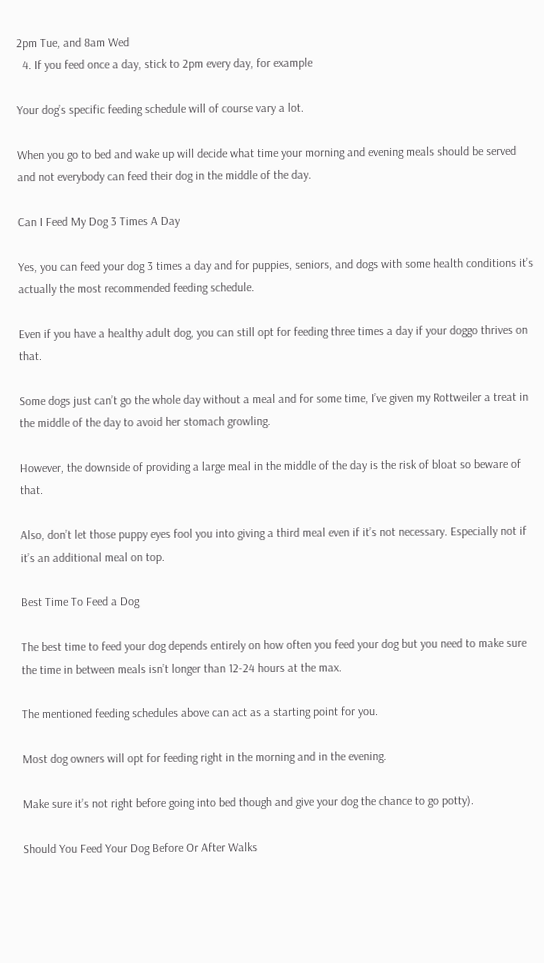2pm Tue, and 8am Wed
  4. If you feed once a day, stick to 2pm every day, for example

Your dog’s specific feeding schedule will of course vary a lot.

When you go to bed and wake up will decide what time your morning and evening meals should be served and not everybody can feed their dog in the middle of the day.

Can I Feed My Dog 3 Times A Day

Yes, you can feed your dog 3 times a day and for puppies, seniors, and dogs with some health conditions it’s actually the most recommended feeding schedule.

Even if you have a healthy adult dog, you can still opt for feeding three times a day if your doggo thrives on that.

Some dogs just can’t go the whole day without a meal and for some time, I’ve given my Rottweiler a treat in the middle of the day to avoid her stomach growling.

However, the downside of providing a large meal in the middle of the day is the risk of bloat so beware of that.

Also, don’t let those puppy eyes fool you into giving a third meal even if it’s not necessary. Especially not if it’s an additional meal on top.

Best Time To Feed a Dog

The best time to feed your dog depends entirely on how often you feed your dog but you need to make sure the time in between meals isn’t longer than 12-24 hours at the max.

The mentioned feeding schedules above can act as a starting point for you.

Most dog owners will opt for feeding right in the morning and in the evening.

Make sure it’s not right before going into bed though and give your dog the chance to go potty).

Should You Feed Your Dog Before Or After Walks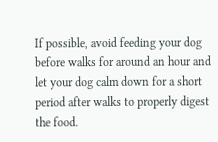If possible, avoid feeding your dog before walks for around an hour and let your dog calm down for a short period after walks to properly digest the food.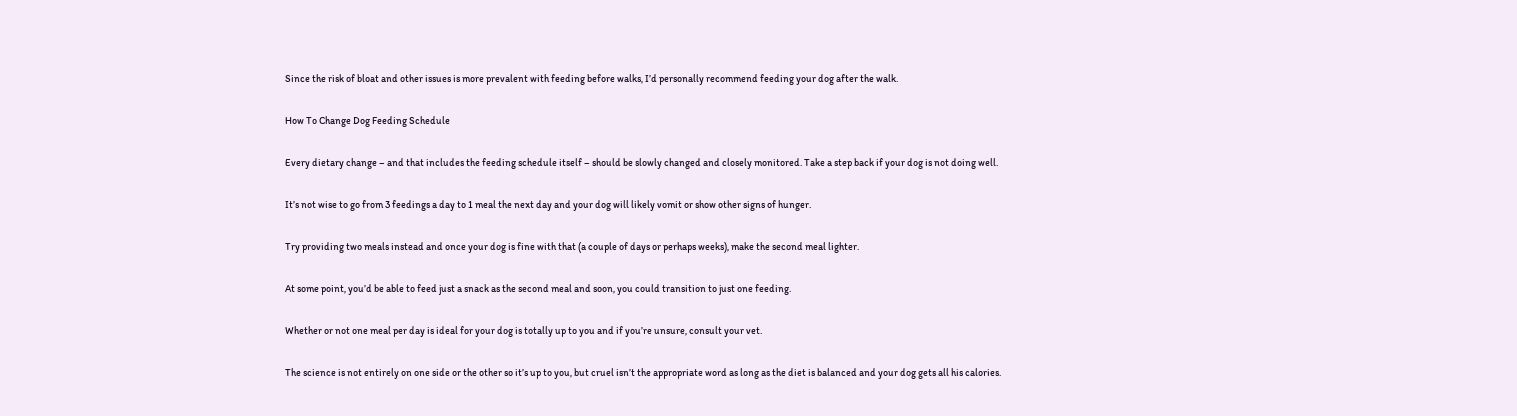Since the risk of bloat and other issues is more prevalent with feeding before walks, I’d personally recommend feeding your dog after the walk.

How To Change Dog Feeding Schedule

Every dietary change – and that includes the feeding schedule itself – should be slowly changed and closely monitored. Take a step back if your dog is not doing well.

It’s not wise to go from 3 feedings a day to 1 meal the next day and your dog will likely vomit or show other signs of hunger.

Try providing two meals instead and once your dog is fine with that (a couple of days or perhaps weeks), make the second meal lighter.

At some point, you’d be able to feed just a snack as the second meal and soon, you could transition to just one feeding.

Whether or not one meal per day is ideal for your dog is totally up to you and if you’re unsure, consult your vet.

The science is not entirely on one side or the other so it’s up to you, but cruel isn’t the appropriate word as long as the diet is balanced and your dog gets all his calories.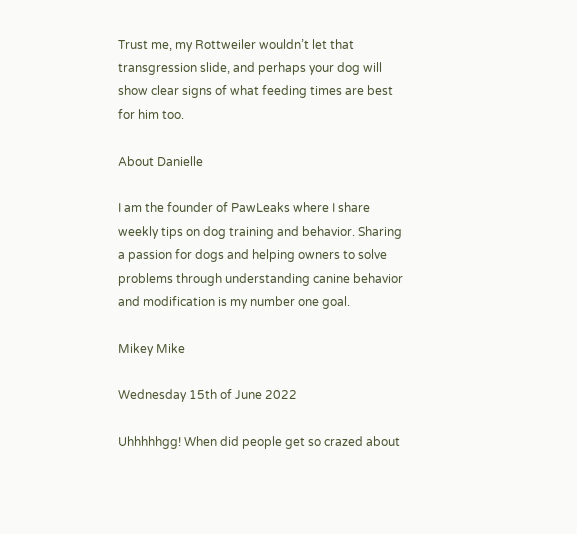Trust me, my Rottweiler wouldn’t let that transgression slide, and perhaps your dog will show clear signs of what feeding times are best for him too.

About Danielle

I am the founder of PawLeaks where I share weekly tips on dog training and behavior. Sharing a passion for dogs and helping owners to solve problems through understanding canine behavior and modification is my number one goal.

Mikey Mike

Wednesday 15th of June 2022

Uhhhhhgg! When did people get so crazed about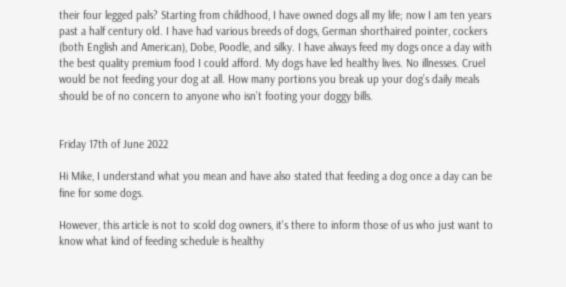their four legged pals? Starting from childhood, I have owned dogs all my life; now I am ten years past a half century old. I have had various breeds of dogs, German shorthaired pointer, cockers (both English and American), Dobe, Poodle, and silky. I have always feed my dogs once a day with the best quality premium food I could afford. My dogs have led healthy lives. No illnesses. Cruel would be not feeding your dog at all. How many portions you break up your dog’s daily meals should be of no concern to anyone who isn’t footing your doggy bills.


Friday 17th of June 2022

Hi Mike, I understand what you mean and have also stated that feeding a dog once a day can be fine for some dogs.

However, this article is not to scold dog owners, it's there to inform those of us who just want to know what kind of feeding schedule is healthy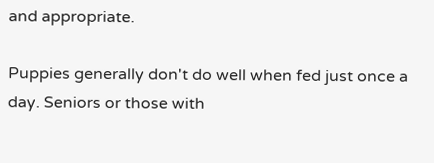and appropriate.

Puppies generally don't do well when fed just once a day. Seniors or those with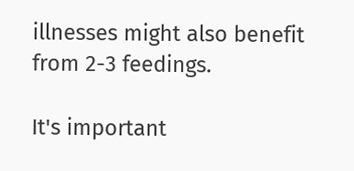illnesses might also benefit from 2-3 feedings.

It's important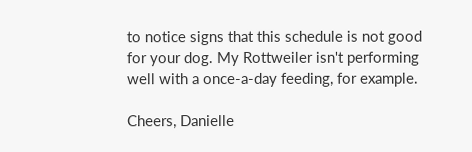to notice signs that this schedule is not good for your dog. My Rottweiler isn't performing well with a once-a-day feeding, for example.

Cheers, Danielle